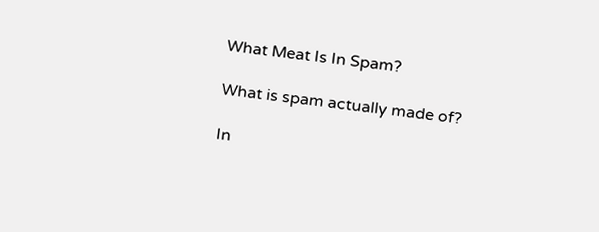What Meat Is In Spam?

What is spam actually made of?

In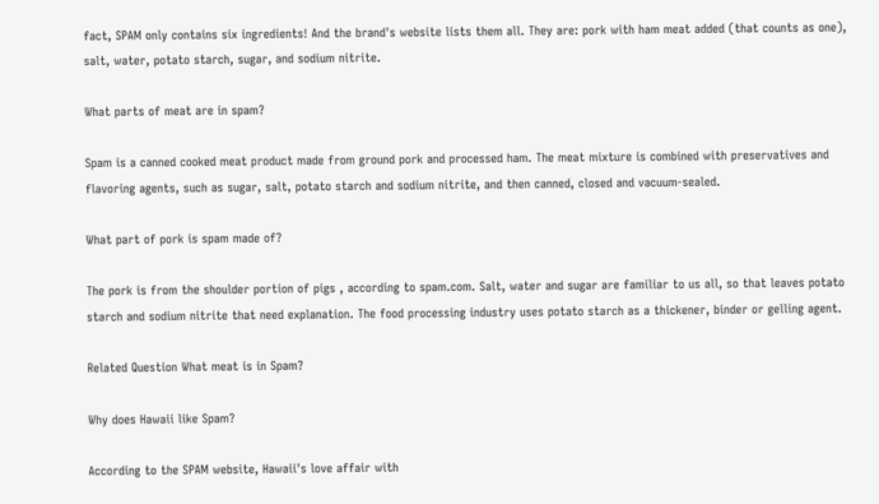fact, SPAM only contains six ingredients! And the brand's website lists them all. They are: pork with ham meat added (that counts as one), salt, water, potato starch, sugar, and sodium nitrite.

What parts of meat are in spam?

Spam is a canned cooked meat product made from ground pork and processed ham. The meat mixture is combined with preservatives and flavoring agents, such as sugar, salt, potato starch and sodium nitrite, and then canned, closed and vacuum-sealed.

What part of pork is spam made of?

The pork is from the shoulder portion of pigs , according to spam.com. Salt, water and sugar are familiar to us all, so that leaves potato starch and sodium nitrite that need explanation. The food processing industry uses potato starch as a thickener, binder or gelling agent.

Related Question What meat is in Spam?

Why does Hawaii like Spam?

According to the SPAM website, Hawaii's love affair with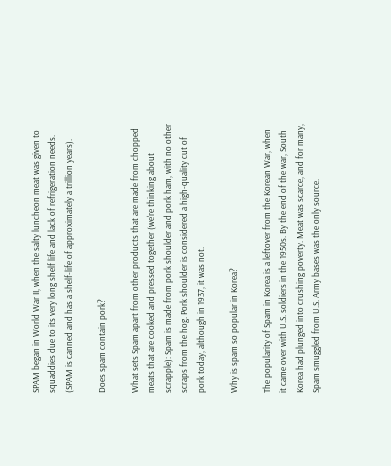SPAM began in World War II, when the salty luncheon meat was given to squaddies due to its very long shelf life and lack of refrigeration needs. (SPAM is canned and has a shelf-life of approximately a trillion years).

Does spam contain pork?

What sets Spam apart from other products that are made from chopped meats that are cooked and pressed together (we're thinking about scrapple): Spam is made from pork shoulder and pork ham, with no other scraps from the hog. Pork shoulder is considered a high-quality cut of pork today, although in 1937, it was not.

Why is spam so popular in Korea?

The popularity of Spam in Korea is a leftover from the Korean War, when it came over with U.S. soldiers in the 1950s. By the end of the war, South Korea had plunged into crushing poverty. Meat was scarce, and for many, Spam smuggled from U.S. Army bases was the only source.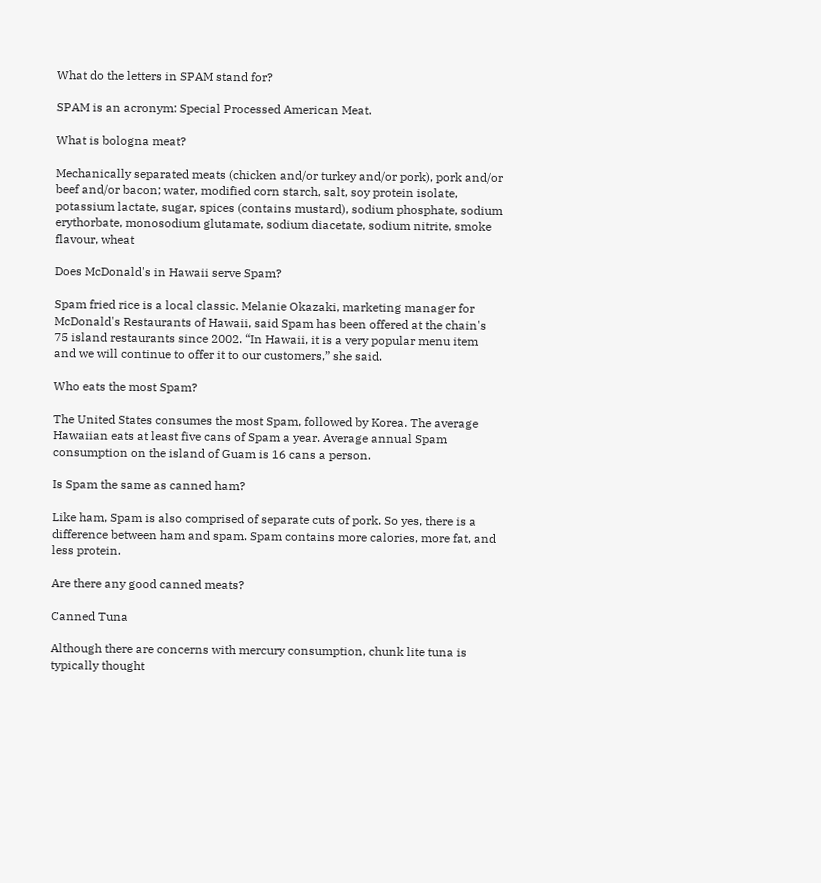What do the letters in SPAM stand for?

SPAM is an acronym: Special Processed American Meat.

What is bologna meat?

Mechanically separated meats (chicken and/or turkey and/or pork), pork and/or beef and/or bacon; water, modified corn starch, salt, soy protein isolate, potassium lactate, sugar, spices (contains mustard), sodium phosphate, sodium erythorbate, monosodium glutamate, sodium diacetate, sodium nitrite, smoke flavour, wheat

Does McDonald's in Hawaii serve Spam?

Spam fried rice is a local classic. Melanie Okazaki, marketing manager for McDonald's Restaurants of Hawaii, said Spam has been offered at the chain's 75 island restaurants since 2002. “In Hawaii, it is a very popular menu item and we will continue to offer it to our customers,” she said.

Who eats the most Spam?

The United States consumes the most Spam, followed by Korea. The average Hawaiian eats at least five cans of Spam a year. Average annual Spam consumption on the island of Guam is 16 cans a person.

Is Spam the same as canned ham?

Like ham, Spam is also comprised of separate cuts of pork. So yes, there is a difference between ham and spam. Spam contains more calories, more fat, and less protein.

Are there any good canned meats?

Canned Tuna

Although there are concerns with mercury consumption, chunk lite tuna is typically thought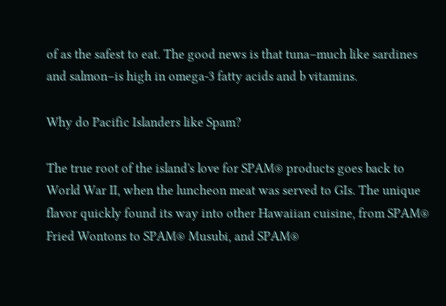of as the safest to eat. The good news is that tuna–much like sardines and salmon–is high in omega-3 fatty acids and b vitamins.

Why do Pacific Islanders like Spam?

The true root of the island's love for SPAM® products goes back to World War II, when the luncheon meat was served to GIs. The unique flavor quickly found its way into other Hawaiian cuisine, from SPAM® Fried Wontons to SPAM® Musubi, and SPAM®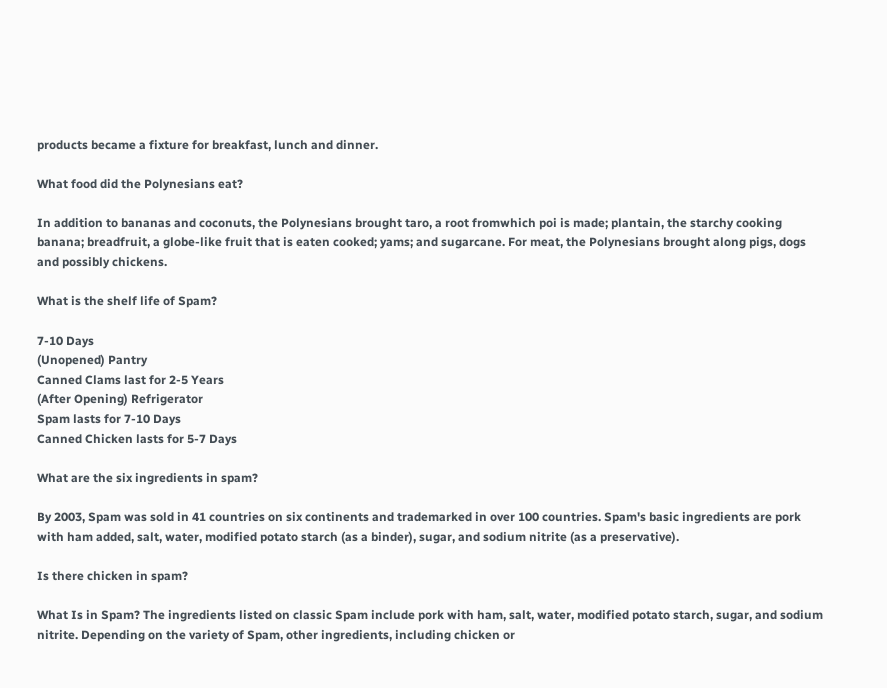products became a fixture for breakfast, lunch and dinner.

What food did the Polynesians eat?

In addition to bananas and coconuts, the Polynesians brought taro, a root fromwhich poi is made; plantain, the starchy cooking banana; breadfruit, a globe-like fruit that is eaten cooked; yams; and sugarcane. For meat, the Polynesians brought along pigs, dogs and possibly chickens.

What is the shelf life of Spam?

7-10 Days
(Unopened) Pantry
Canned Clams last for 2-5 Years
(After Opening) Refrigerator
Spam lasts for 7-10 Days
Canned Chicken lasts for 5-7 Days

What are the six ingredients in spam?

By 2003, Spam was sold in 41 countries on six continents and trademarked in over 100 countries. Spam's basic ingredients are pork with ham added, salt, water, modified potato starch (as a binder), sugar, and sodium nitrite (as a preservative).

Is there chicken in spam?

What Is in Spam? The ingredients listed on classic Spam include pork with ham, salt, water, modified potato starch, sugar, and sodium nitrite. Depending on the variety of Spam, other ingredients, including chicken or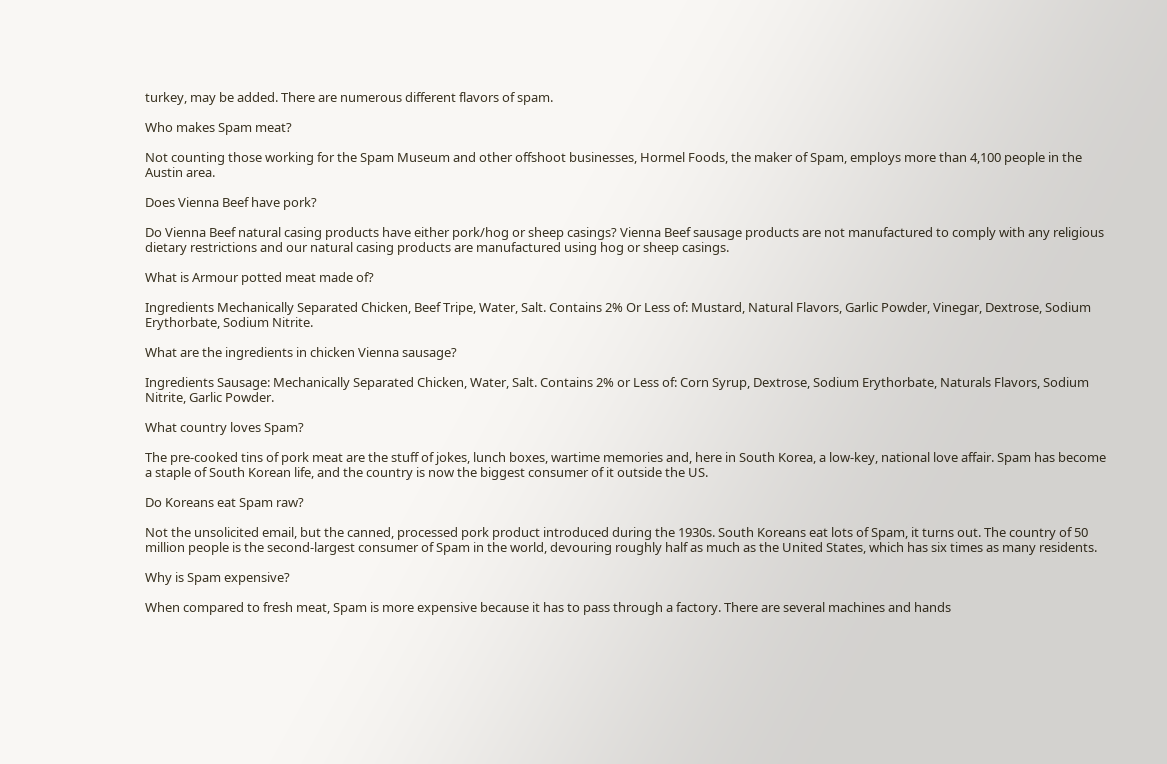turkey, may be added. There are numerous different flavors of spam.

Who makes Spam meat?

Not counting those working for the Spam Museum and other offshoot businesses, Hormel Foods, the maker of Spam, employs more than 4,100 people in the Austin area.

Does Vienna Beef have pork?

Do Vienna Beef natural casing products have either pork/hog or sheep casings? Vienna Beef sausage products are not manufactured to comply with any religious dietary restrictions and our natural casing products are manufactured using hog or sheep casings.

What is Armour potted meat made of?

Ingredients Mechanically Separated Chicken, Beef Tripe, Water, Salt. Contains 2% Or Less of: Mustard, Natural Flavors, Garlic Powder, Vinegar, Dextrose, Sodium Erythorbate, Sodium Nitrite.

What are the ingredients in chicken Vienna sausage?

Ingredients Sausage: Mechanically Separated Chicken, Water, Salt. Contains 2% or Less of: Corn Syrup, Dextrose, Sodium Erythorbate, Naturals Flavors, Sodium Nitrite, Garlic Powder.

What country loves Spam?

The pre-cooked tins of pork meat are the stuff of jokes, lunch boxes, wartime memories and, here in South Korea, a low-key, national love affair. Spam has become a staple of South Korean life, and the country is now the biggest consumer of it outside the US.

Do Koreans eat Spam raw?

Not the unsolicited email, but the canned, processed pork product introduced during the 1930s. South Koreans eat lots of Spam, it turns out. The country of 50 million people is the second-largest consumer of Spam in the world, devouring roughly half as much as the United States, which has six times as many residents.

Why is Spam expensive?

When compared to fresh meat, Spam is more expensive because it has to pass through a factory. There are several machines and hands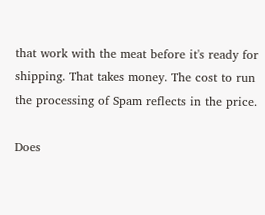that work with the meat before it's ready for shipping. That takes money. The cost to run the processing of Spam reflects in the price.

Does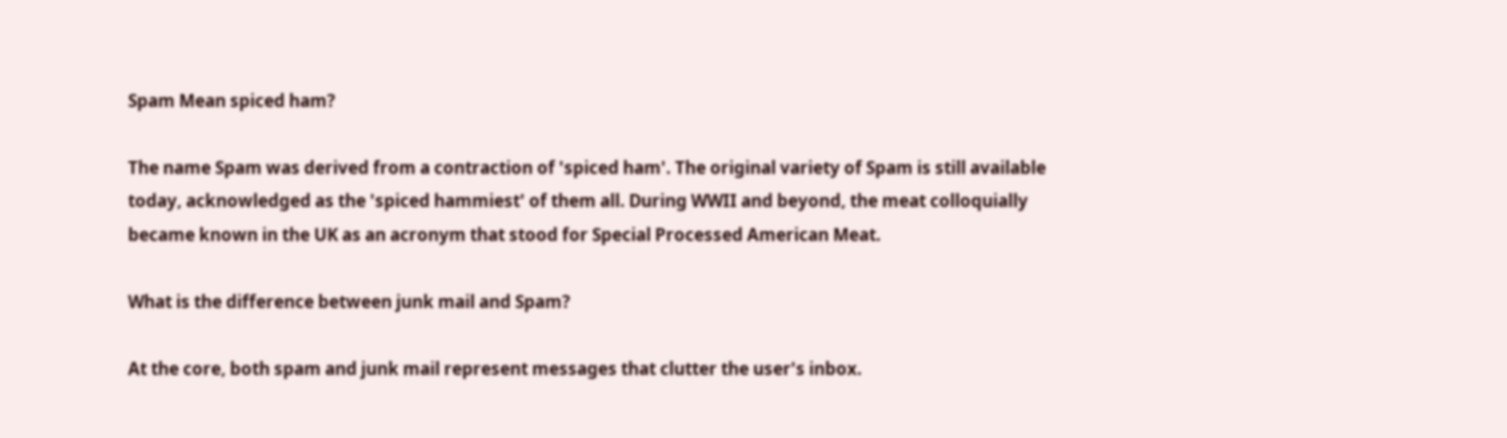Spam Mean spiced ham?

The name Spam was derived from a contraction of 'spiced ham'. The original variety of Spam is still available today, acknowledged as the 'spiced hammiest' of them all. During WWII and beyond, the meat colloquially became known in the UK as an acronym that stood for Special Processed American Meat.

What is the difference between junk mail and Spam?

At the core, both spam and junk mail represent messages that clutter the user's inbox.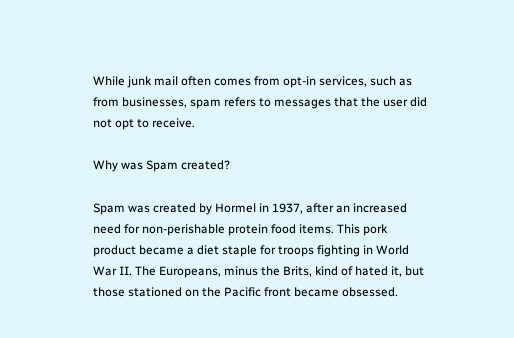While junk mail often comes from opt-in services, such as from businesses, spam refers to messages that the user did not opt to receive.

Why was Spam created?

Spam was created by Hormel in 1937, after an increased need for non-perishable protein food items. This pork product became a diet staple for troops fighting in World War II. The Europeans, minus the Brits, kind of hated it, but those stationed on the Pacific front became obsessed.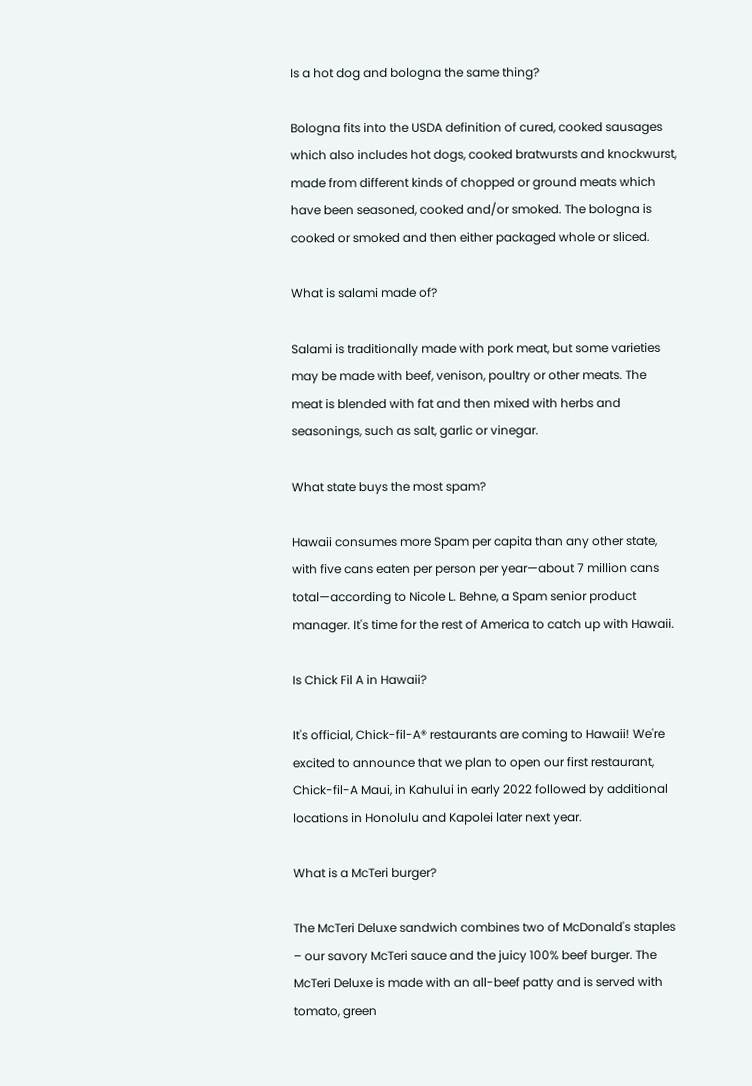Is a hot dog and bologna the same thing?

Bologna fits into the USDA definition of cured, cooked sausages which also includes hot dogs, cooked bratwursts and knockwurst, made from different kinds of chopped or ground meats which have been seasoned, cooked and/or smoked. The bologna is cooked or smoked and then either packaged whole or sliced.

What is salami made of?

Salami is traditionally made with pork meat, but some varieties may be made with beef, venison, poultry or other meats. The meat is blended with fat and then mixed with herbs and seasonings, such as salt, garlic or vinegar.

What state buys the most spam?

Hawaii consumes more Spam per capita than any other state, with five cans eaten per person per year—about 7 million cans total—according to Nicole L. Behne, a Spam senior product manager. It's time for the rest of America to catch up with Hawaii.

Is Chick Fil A in Hawaii?

It's official, Chick-fil-A® restaurants are coming to Hawaii! We're excited to announce that we plan to open our first restaurant, Chick-fil-A Maui, in Kahului in early 2022 followed by additional locations in Honolulu and Kapolei later next year.

What is a McTeri burger?

The McTeri Deluxe sandwich combines two of McDonald's staples – our savory McTeri sauce and the juicy 100% beef burger. The McTeri Deluxe is made with an all-beef patty and is served with tomato, green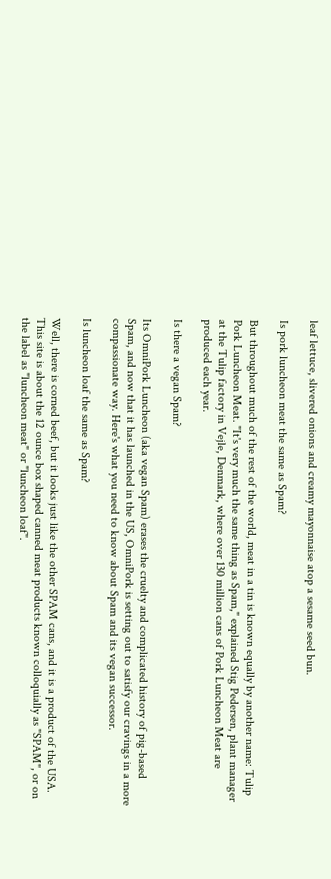leaf lettuce, slivered onions and creamy mayonnaise atop a sesame seed bun.

Is pork luncheon meat the same as Spam?

But throughout much of the rest of the world, meat in a tin is known equally by another name: Tulip Pork Luncheon Meat. "It's very much the same thing as Spam," explained Stig Pedersen, plant manager at the Tulip factory in Vejle, Denmark, where over 130 million cans of Pork Luncheon Meat are produced each year.

Is there a vegan Spam?

Its OmniPork Luncheon (aka vegan Spam) erases the cruelty and complicated history of pig-based Spam, and now that it has launched in the US, OmniPork is setting out to satisfy our cravings in a more compassionate way. Here's what you need to know about Spam and its vegan successor.

Is luncheon loaf the same as Spam?

Well, there is corned beef, but it looks just like the other SPAM cans, and it is a product of the USA. This site is about the 12 ounce box shaped canned meat products known colloquially as "SPAM", or on the label as "luncheon meat" or "luncheon loaf".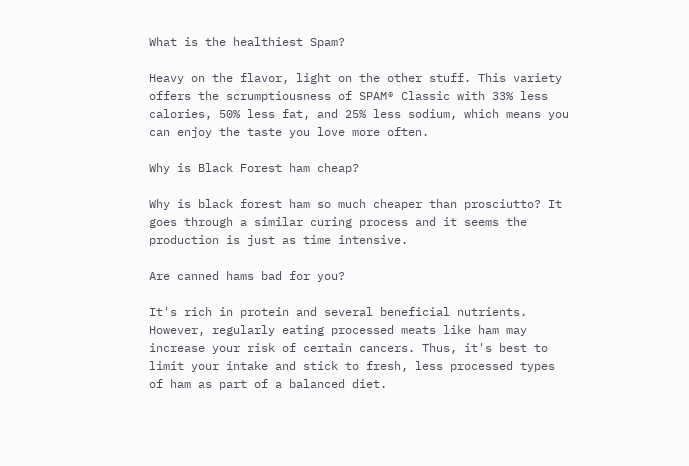What is the healthiest Spam?

Heavy on the flavor, light on the other stuff. This variety offers the scrumptiousness of SPAM® Classic with 33% less calories, 50% less fat, and 25% less sodium, which means you can enjoy the taste you love more often.

Why is Black Forest ham cheap?

Why is black forest ham so much cheaper than prosciutto? It goes through a similar curing process and it seems the production is just as time intensive.

Are canned hams bad for you?

It's rich in protein and several beneficial nutrients. However, regularly eating processed meats like ham may increase your risk of certain cancers. Thus, it's best to limit your intake and stick to fresh, less processed types of ham as part of a balanced diet.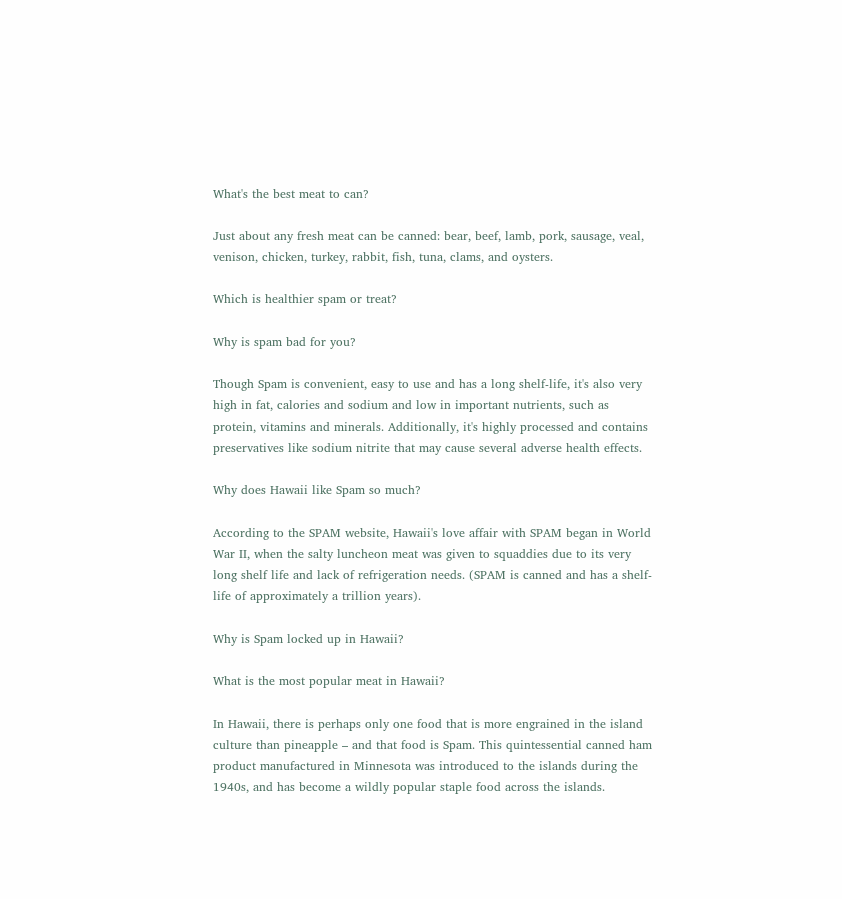What's the best meat to can?

Just about any fresh meat can be canned: bear, beef, lamb, pork, sausage, veal, venison, chicken, turkey, rabbit, fish, tuna, clams, and oysters.

Which is healthier spam or treat?

Why is spam bad for you?

Though Spam is convenient, easy to use and has a long shelf-life, it's also very high in fat, calories and sodium and low in important nutrients, such as protein, vitamins and minerals. Additionally, it's highly processed and contains preservatives like sodium nitrite that may cause several adverse health effects.

Why does Hawaii like Spam so much?

According to the SPAM website, Hawaii's love affair with SPAM began in World War II, when the salty luncheon meat was given to squaddies due to its very long shelf life and lack of refrigeration needs. (SPAM is canned and has a shelf-life of approximately a trillion years).

Why is Spam locked up in Hawaii?

What is the most popular meat in Hawaii?

In Hawaii, there is perhaps only one food that is more engrained in the island culture than pineapple – and that food is Spam. This quintessential canned ham product manufactured in Minnesota was introduced to the islands during the 1940s, and has become a wildly popular staple food across the islands.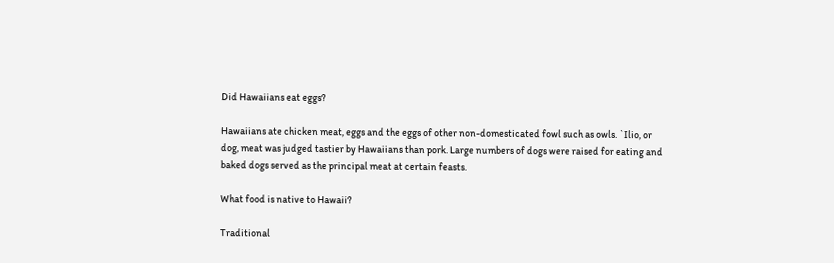Did Hawaiians eat eggs?

Hawaiians ate chicken meat, eggs and the eggs of other non-domesticated fowl such as owls. `Ilio, or dog, meat was judged tastier by Hawaiians than pork. Large numbers of dogs were raised for eating and baked dogs served as the principal meat at certain feasts.

What food is native to Hawaii?

Traditional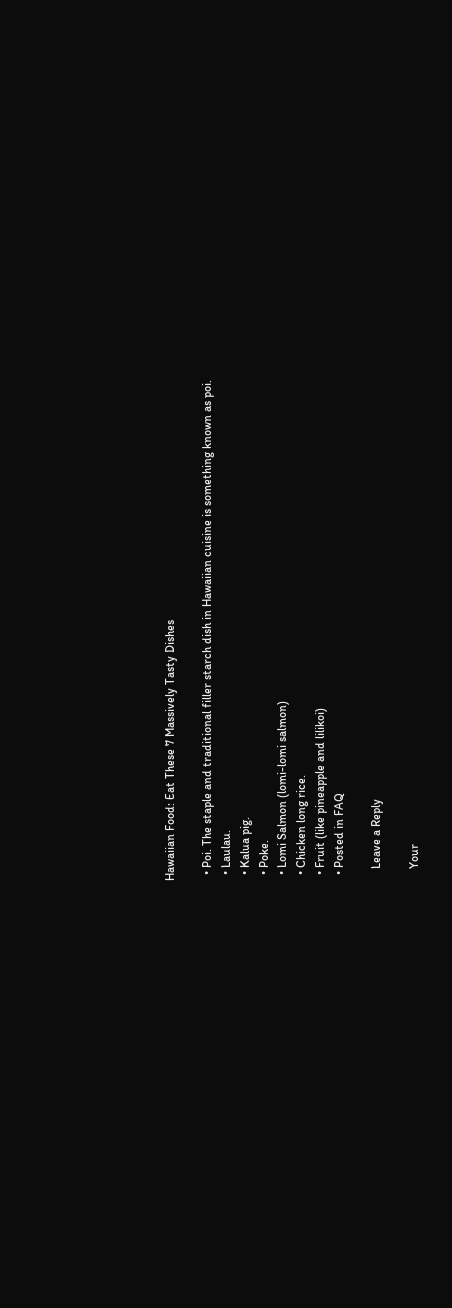Hawaiian Food: Eat These 7 Massively Tasty Dishes

  • Poi. The staple and traditional filler starch dish in Hawaiian cuisine is something known as poi.
  • Laulau.
  • Kalua pig.
  • Poke.
  • Lomi Salmon (lomi-lomi salmon)
  • Chicken long rice.
  • Fruit (like pineapple and lilikoi)
  • Posted in FAQ

    Leave a Reply

    Your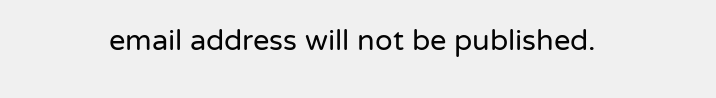email address will not be published.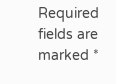Required fields are marked *